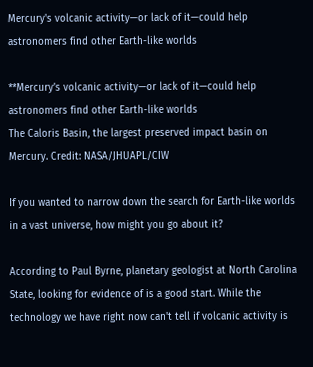Mercury's volcanic activity—or lack of it—could help astronomers find other Earth-like worlds

**Mercury’s volcanic activity—or lack of it—could help astronomers find other Earth-like worlds
The Caloris Basin, the largest preserved impact basin on Mercury. Credit: NASA/JHUAPL/CIW

If you wanted to narrow down the search for Earth-like worlds in a vast universe, how might you go about it?

According to Paul Byrne, planetary geologist at North Carolina State, looking for evidence of is a good start. While the technology we have right now can't tell if volcanic activity is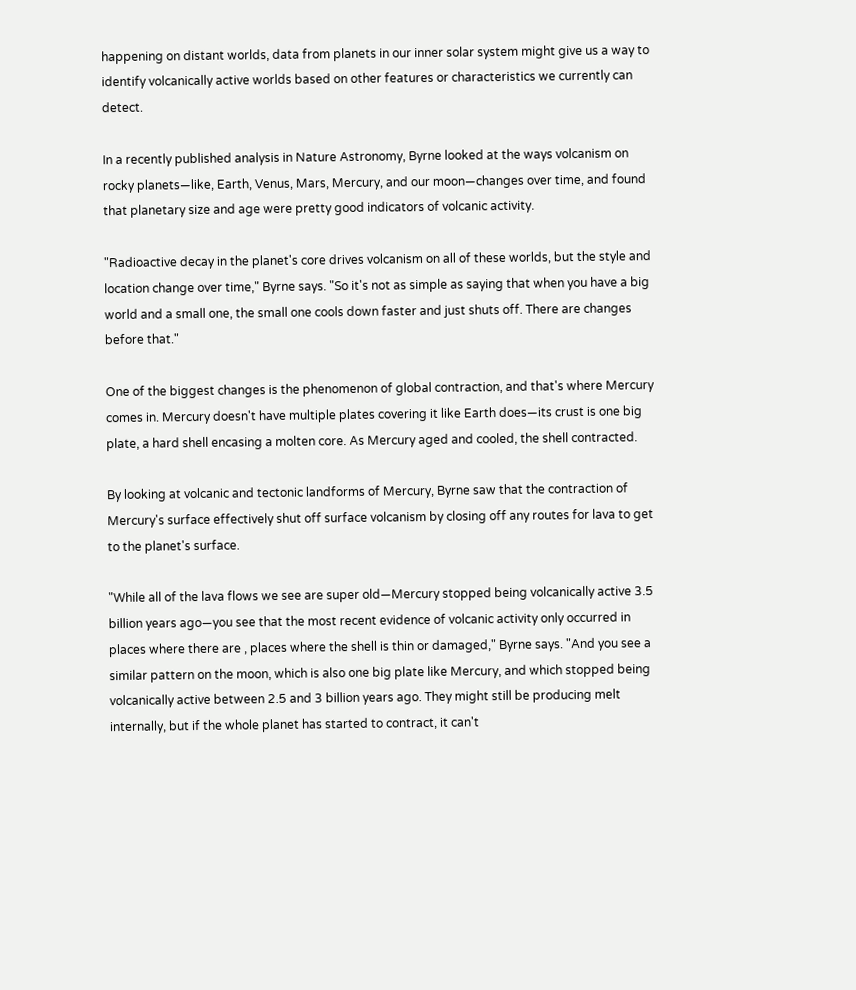happening on distant worlds, data from planets in our inner solar system might give us a way to identify volcanically active worlds based on other features or characteristics we currently can detect.

In a recently published analysis in Nature Astronomy, Byrne looked at the ways volcanism on rocky planets—like, Earth, Venus, Mars, Mercury, and our moon—changes over time, and found that planetary size and age were pretty good indicators of volcanic activity.

"Radioactive decay in the planet's core drives volcanism on all of these worlds, but the style and location change over time," Byrne says. "So it's not as simple as saying that when you have a big world and a small one, the small one cools down faster and just shuts off. There are changes before that."

One of the biggest changes is the phenomenon of global contraction, and that's where Mercury comes in. Mercury doesn't have multiple plates covering it like Earth does—its crust is one big plate, a hard shell encasing a molten core. As Mercury aged and cooled, the shell contracted.

By looking at volcanic and tectonic landforms of Mercury, Byrne saw that the contraction of Mercury's surface effectively shut off surface volcanism by closing off any routes for lava to get to the planet's surface.

"While all of the lava flows we see are super old—Mercury stopped being volcanically active 3.5 billion years ago—you see that the most recent evidence of volcanic activity only occurred in places where there are , places where the shell is thin or damaged," Byrne says. "And you see a similar pattern on the moon, which is also one big plate like Mercury, and which stopped being volcanically active between 2.5 and 3 billion years ago. They might still be producing melt internally, but if the whole planet has started to contract, it can't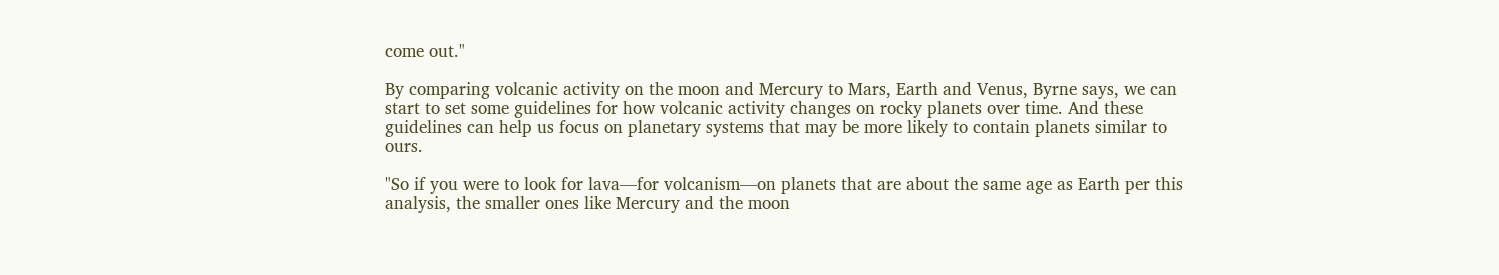come out."

By comparing volcanic activity on the moon and Mercury to Mars, Earth and Venus, Byrne says, we can start to set some guidelines for how volcanic activity changes on rocky planets over time. And these guidelines can help us focus on planetary systems that may be more likely to contain planets similar to ours.

"So if you were to look for lava—for volcanism—on planets that are about the same age as Earth per this analysis, the smaller ones like Mercury and the moon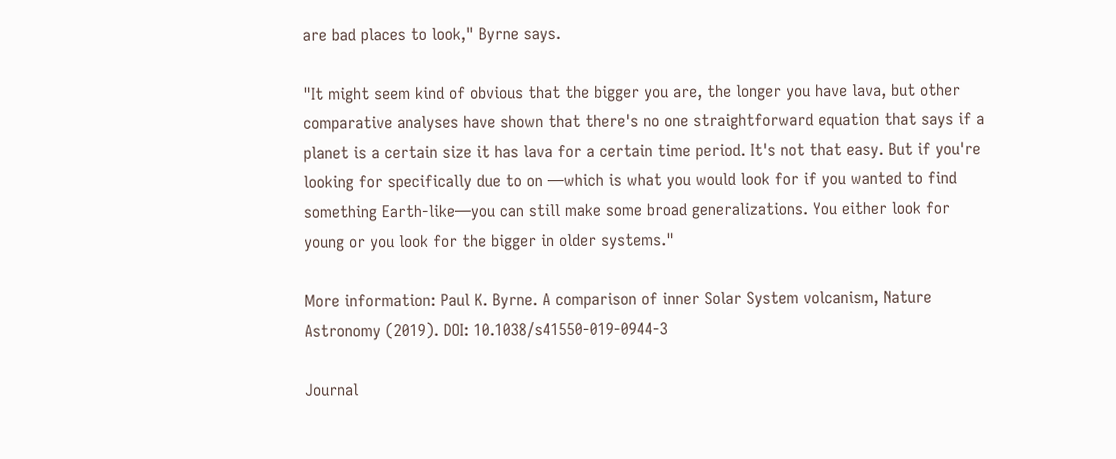are bad places to look," Byrne says.

"It might seem kind of obvious that the bigger you are, the longer you have lava, but other comparative analyses have shown that there's no one straightforward equation that says if a planet is a certain size it has lava for a certain time period. It's not that easy. But if you're looking for specifically due to on —which is what you would look for if you wanted to find something Earth-like—you can still make some broad generalizations. You either look for young or you look for the bigger in older systems."

More information: Paul K. Byrne. A comparison of inner Solar System volcanism, Nature Astronomy (2019). DOI: 10.1038/s41550-019-0944-3

Journal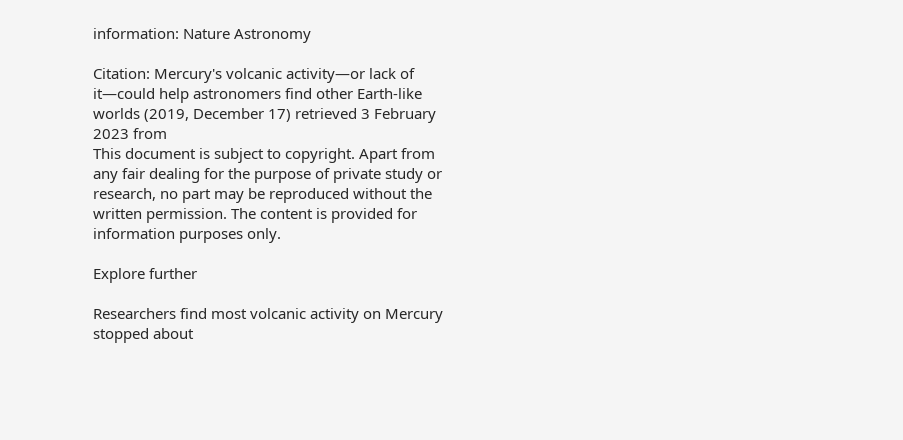information: Nature Astronomy

Citation: Mercury's volcanic activity—or lack of it—could help astronomers find other Earth-like worlds (2019, December 17) retrieved 3 February 2023 from
This document is subject to copyright. Apart from any fair dealing for the purpose of private study or research, no part may be reproduced without the written permission. The content is provided for information purposes only.

Explore further

Researchers find most volcanic activity on Mercury stopped about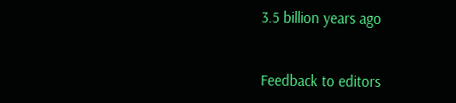3.5 billion years ago


Feedback to editors